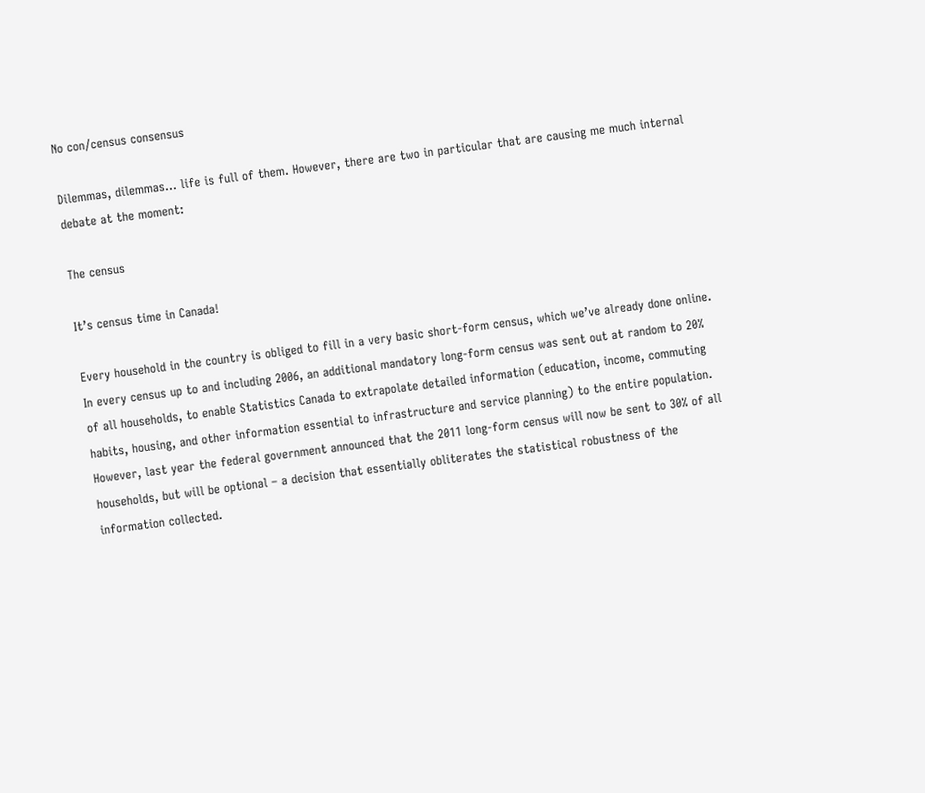No con/census consensus

Dilemmas, dilemmas… life is full of them. However, there are two in particular that are causing me much internal debate at the moment:

The census

It’s census time in Canada!

Every household in the country is obliged to fill in a very basic short-form census, which we’ve already done online. In every census up to and including 2006, an additional mandatory long-form census was sent out at random to 20% of all households, to enable Statistics Canada to extrapolate detailed information (education, income, commuting habits, housing, and other information essential to infrastructure and service planning) to the entire population. However, last year the federal government announced that the 2011 long-form census will now be sent to 30% of all households, but will be optional – a decision that essentially obliterates the statistical robustness of the information collected.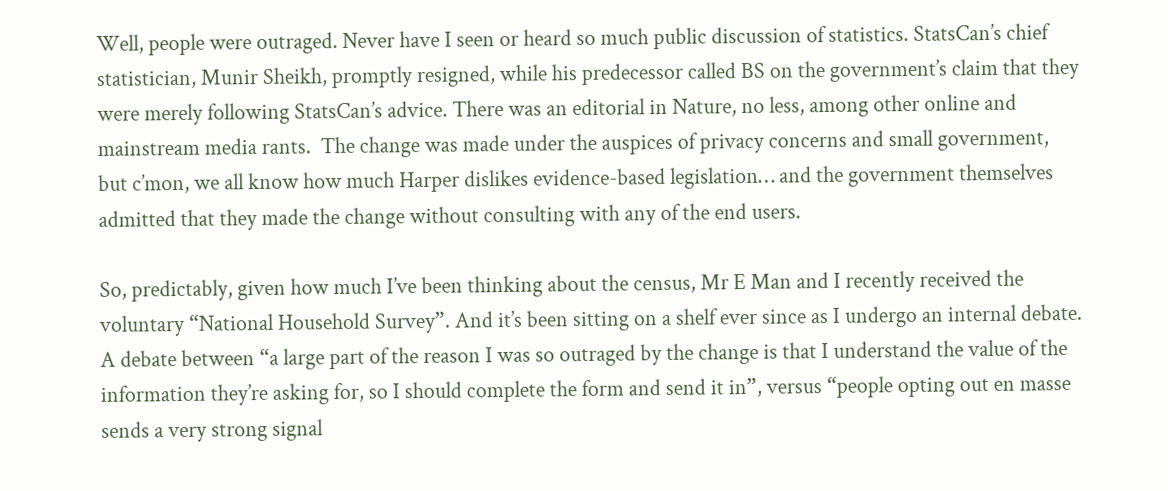Well, people were outraged. Never have I seen or heard so much public discussion of statistics. StatsCan’s chief statistician, Munir Sheikh, promptly resigned, while his predecessor called BS on the government’s claim that they were merely following StatsCan’s advice. There was an editorial in Nature, no less, among other online and mainstream media rants.  The change was made under the auspices of privacy concerns and small government, but c’mon, we all know how much Harper dislikes evidence-based legislation… and the government themselves admitted that they made the change without consulting with any of the end users.

So, predictably, given how much I’ve been thinking about the census, Mr E Man and I recently received the voluntary “National Household Survey”. And it’s been sitting on a shelf ever since as I undergo an internal debate. A debate between “a large part of the reason I was so outraged by the change is that I understand the value of the information they’re asking for, so I should complete the form and send it in”, versus “people opting out en masse sends a very strong signal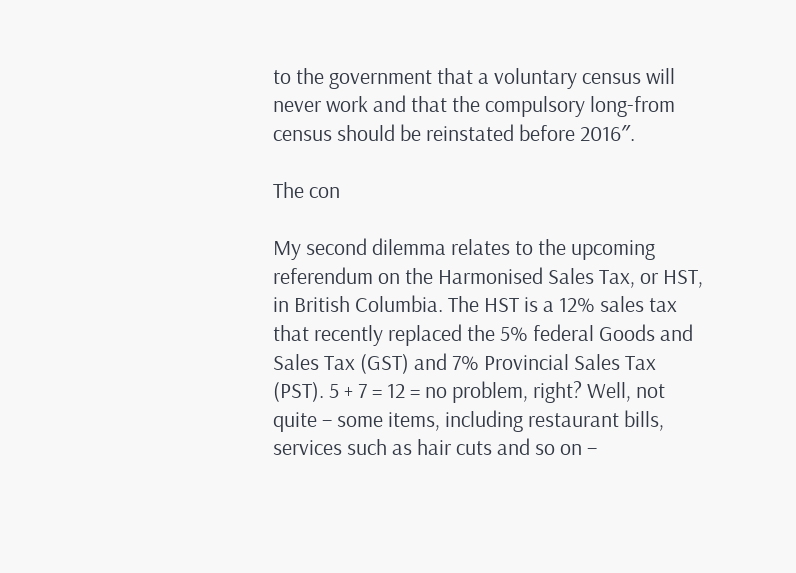to the government that a voluntary census will never work and that the compulsory long-from census should be reinstated before 2016″.

The con

My second dilemma relates to the upcoming referendum on the Harmonised Sales Tax, or HST, in British Columbia. The HST is a 12% sales tax that recently replaced the 5% federal Goods and Sales Tax (GST) and 7% Provincial Sales Tax (PST). 5 + 7 = 12 = no problem, right? Well, not quite – some items, including restaurant bills, services such as hair cuts and so on –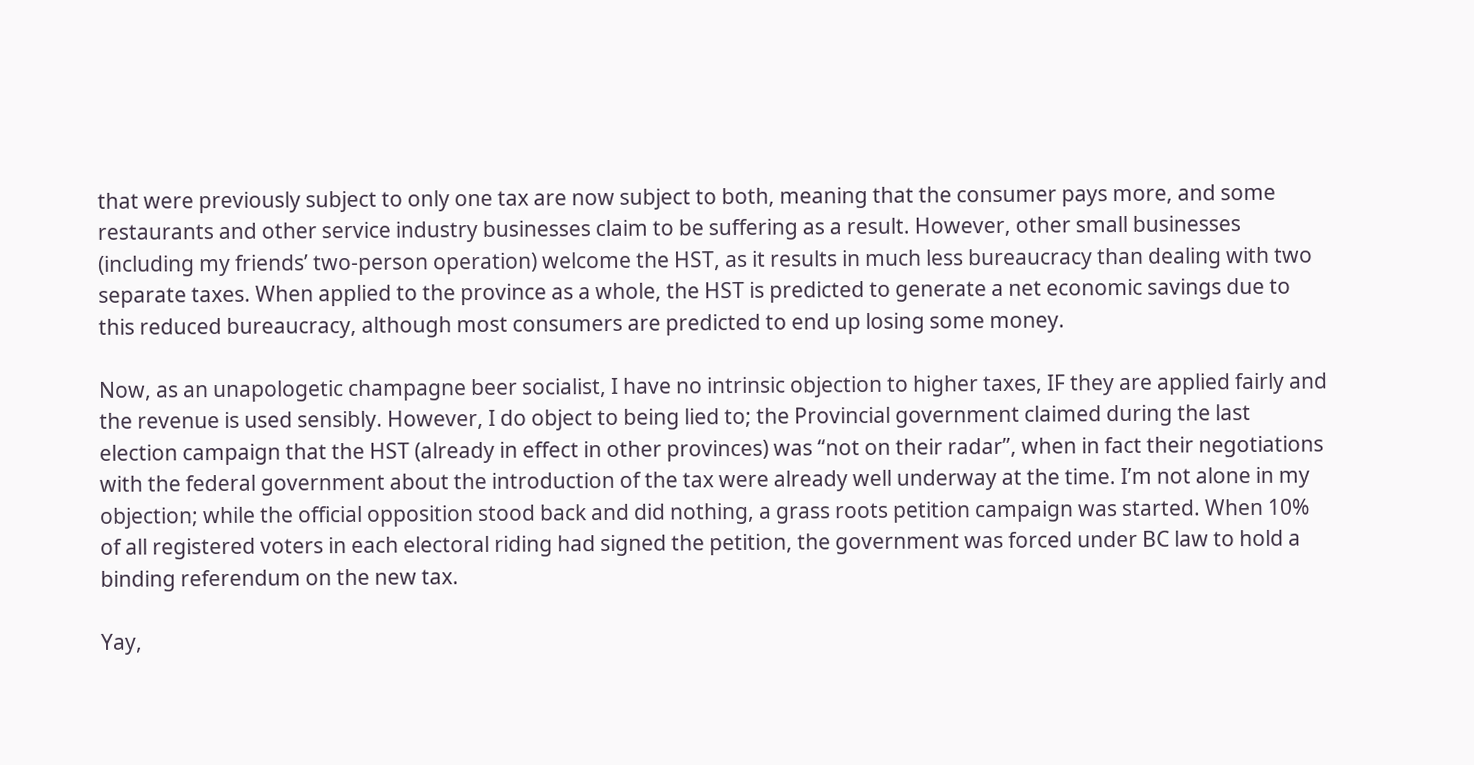that were previously subject to only one tax are now subject to both, meaning that the consumer pays more, and some restaurants and other service industry businesses claim to be suffering as a result. However, other small businesses (including my friends’ two-person operation) welcome the HST, as it results in much less bureaucracy than dealing with two separate taxes. When applied to the province as a whole, the HST is predicted to generate a net economic savings due to this reduced bureaucracy, although most consumers are predicted to end up losing some money.

Now, as an unapologetic champagne beer socialist, I have no intrinsic objection to higher taxes, IF they are applied fairly and the revenue is used sensibly. However, I do object to being lied to; the Provincial government claimed during the last election campaign that the HST (already in effect in other provinces) was “not on their radar”, when in fact their negotiations with the federal government about the introduction of the tax were already well underway at the time. I’m not alone in my objection; while the official opposition stood back and did nothing, a grass roots petition campaign was started. When 10% of all registered voters in each electoral riding had signed the petition, the government was forced under BC law to hold a binding referendum on the new tax.

Yay,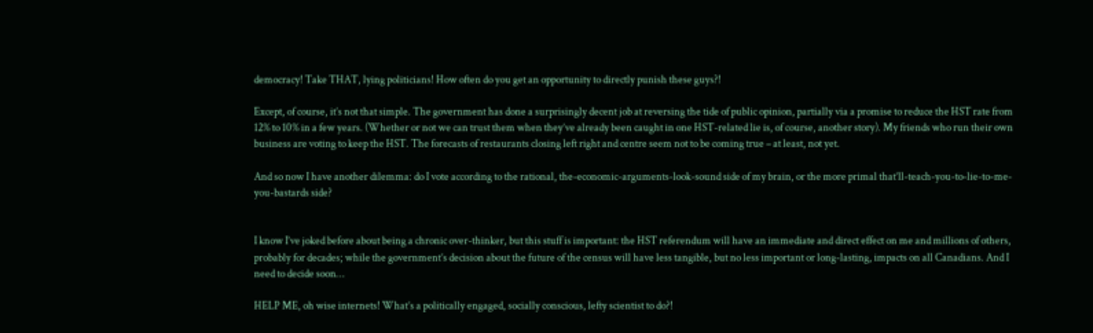democracy! Take THAT, lying politicians! How often do you get an opportunity to directly punish these guys?!

Except, of course, it’s not that simple. The government has done a surprisingly decent job at reversing the tide of public opinion, partially via a promise to reduce the HST rate from 12% to 10% in a few years. (Whether or not we can trust them when they’ve already been caught in one HST-related lie is, of course, another story). My friends who run their own business are voting to keep the HST. The forecasts of restaurants closing left right and centre seem not to be coming true – at least, not yet.

And so now I have another dilemma: do I vote according to the rational, the-economic-arguments-look-sound side of my brain, or the more primal that’ll-teach-you-to-lie-to-me-you-bastards side?


I know I’ve joked before about being a chronic over-thinker, but this stuff is important: the HST referendum will have an immediate and direct effect on me and millions of others, probably for decades; while the government’s decision about the future of the census will have less tangible, but no less important or long-lasting, impacts on all Canadians. And I need to decide soon…

HELP ME, oh wise internets! What’s a politically engaged, socially conscious, lefty scientist to do?!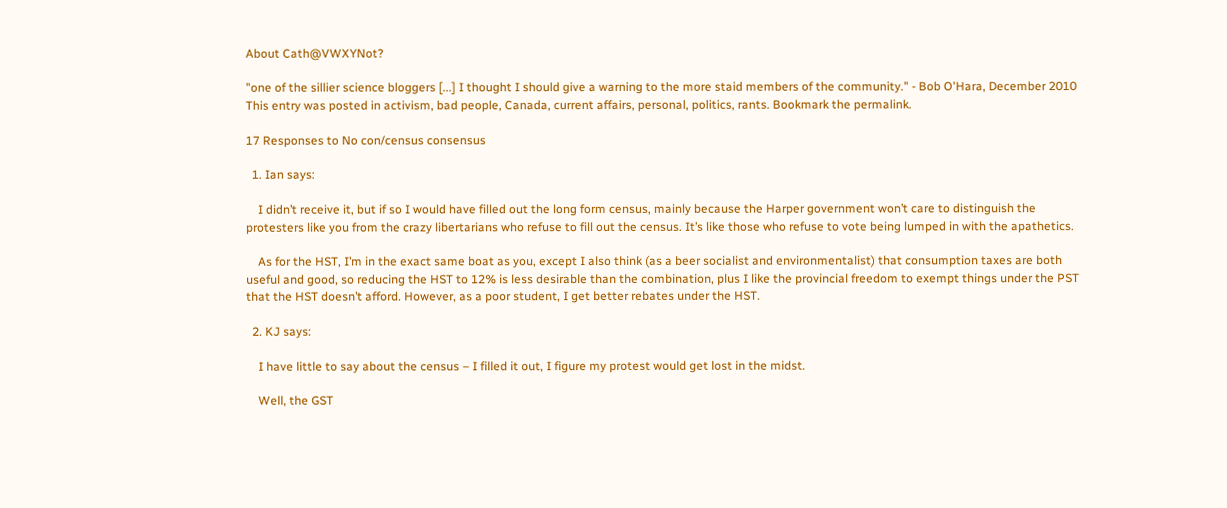About Cath@VWXYNot?

"one of the sillier science bloggers [...] I thought I should give a warning to the more staid members of the community." - Bob O'Hara, December 2010
This entry was posted in activism, bad people, Canada, current affairs, personal, politics, rants. Bookmark the permalink.

17 Responses to No con/census consensus

  1. Ian says:

    I didn’t receive it, but if so I would have filled out the long form census, mainly because the Harper government won’t care to distinguish the protesters like you from the crazy libertarians who refuse to fill out the census. It’s like those who refuse to vote being lumped in with the apathetics.

    As for the HST, I’m in the exact same boat as you, except I also think (as a beer socialist and environmentalist) that consumption taxes are both useful and good, so reducing the HST to 12% is less desirable than the combination, plus I like the provincial freedom to exempt things under the PST that the HST doesn’t afford. However, as a poor student, I get better rebates under the HST.

  2. KJ says:

    I have little to say about the census – I filled it out, I figure my protest would get lost in the midst.

    Well, the GST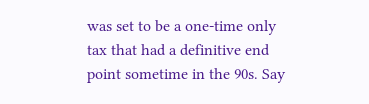was set to be a one-time only tax that had a definitive end point sometime in the 90s. Say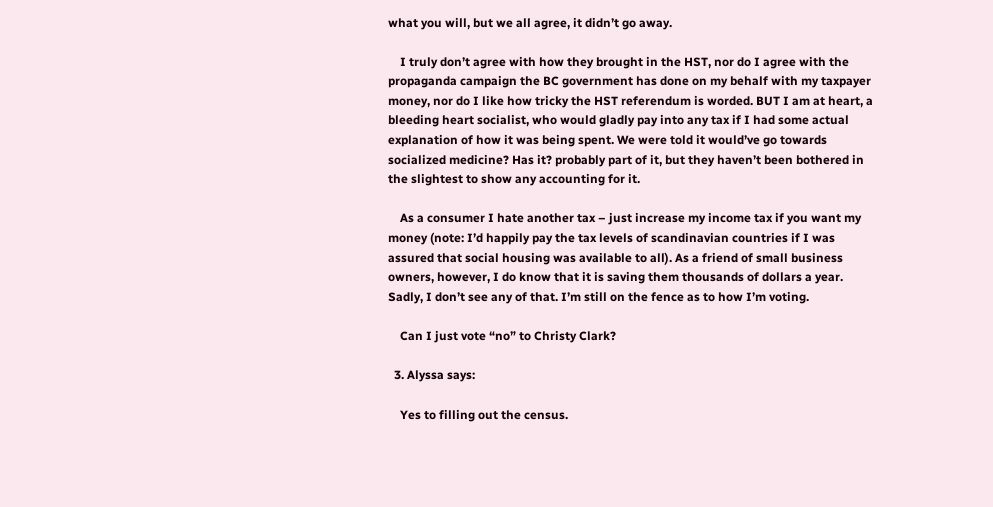what you will, but we all agree, it didn’t go away.

    I truly don’t agree with how they brought in the HST, nor do I agree with the propaganda campaign the BC government has done on my behalf with my taxpayer money, nor do I like how tricky the HST referendum is worded. BUT I am at heart, a bleeding heart socialist, who would gladly pay into any tax if I had some actual explanation of how it was being spent. We were told it would’ve go towards socialized medicine? Has it? probably part of it, but they haven’t been bothered in the slightest to show any accounting for it.

    As a consumer I hate another tax – just increase my income tax if you want my money (note: I’d happily pay the tax levels of scandinavian countries if I was assured that social housing was available to all). As a friend of small business owners, however, I do know that it is saving them thousands of dollars a year. Sadly, I don’t see any of that. I’m still on the fence as to how I’m voting.

    Can I just vote “no” to Christy Clark?

  3. Alyssa says:

    Yes to filling out the census.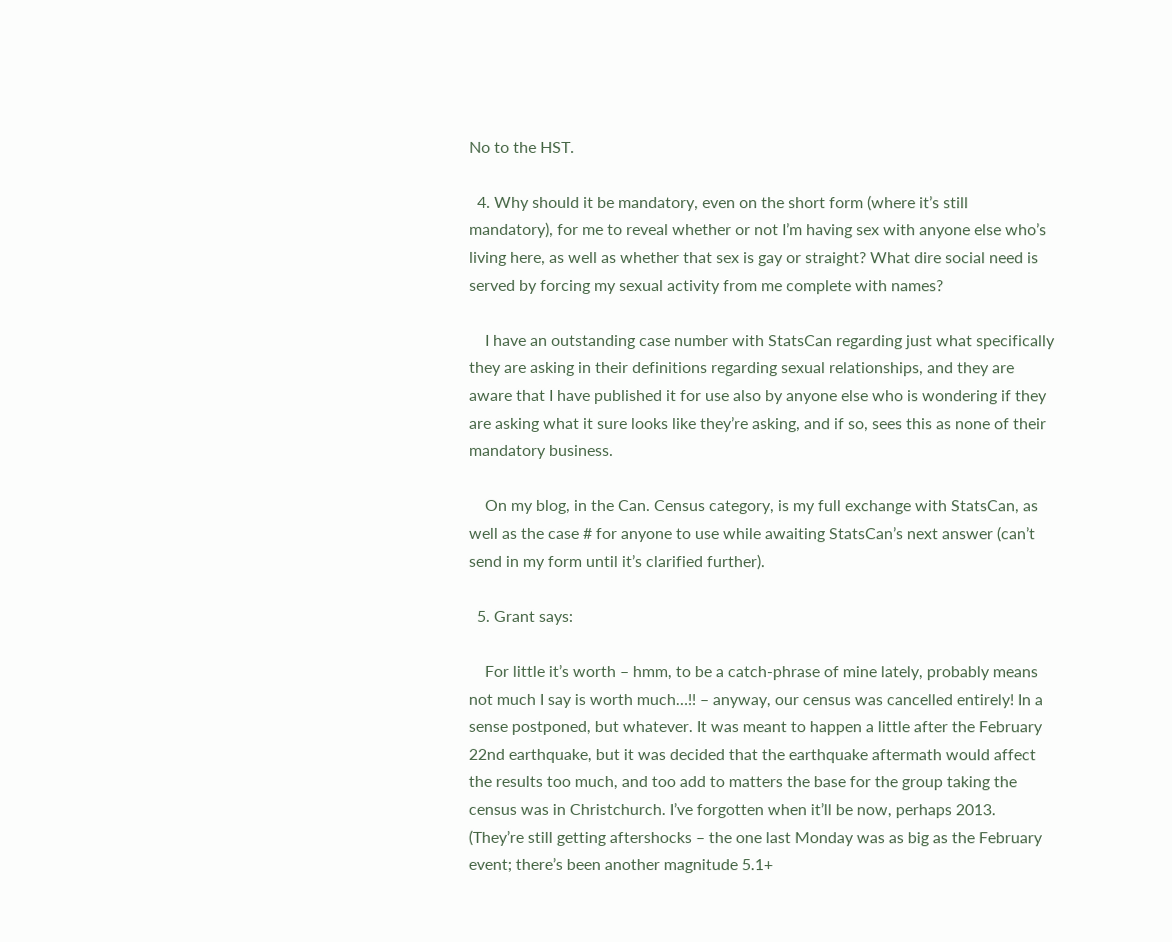No to the HST.

  4. Why should it be mandatory, even on the short form (where it’s still mandatory), for me to reveal whether or not I’m having sex with anyone else who’s living here, as well as whether that sex is gay or straight? What dire social need is served by forcing my sexual activity from me complete with names?

    I have an outstanding case number with StatsCan regarding just what specifically they are asking in their definitions regarding sexual relationships, and they are aware that I have published it for use also by anyone else who is wondering if they are asking what it sure looks like they’re asking, and if so, sees this as none of their mandatory business.

    On my blog, in the Can. Census category, is my full exchange with StatsCan, as well as the case # for anyone to use while awaiting StatsCan’s next answer (can’t send in my form until it’s clarified further).

  5. Grant says:

    For little it’s worth – hmm, to be a catch-phrase of mine lately, probably means not much I say is worth much…!! – anyway, our census was cancelled entirely! In a sense postponed, but whatever. It was meant to happen a little after the February 22nd earthquake, but it was decided that the earthquake aftermath would affect the results too much, and too add to matters the base for the group taking the census was in Christchurch. I’ve forgotten when it’ll be now, perhaps 2013. (They’re still getting aftershocks – the one last Monday was as big as the February event; there’s been another magnitude 5.1+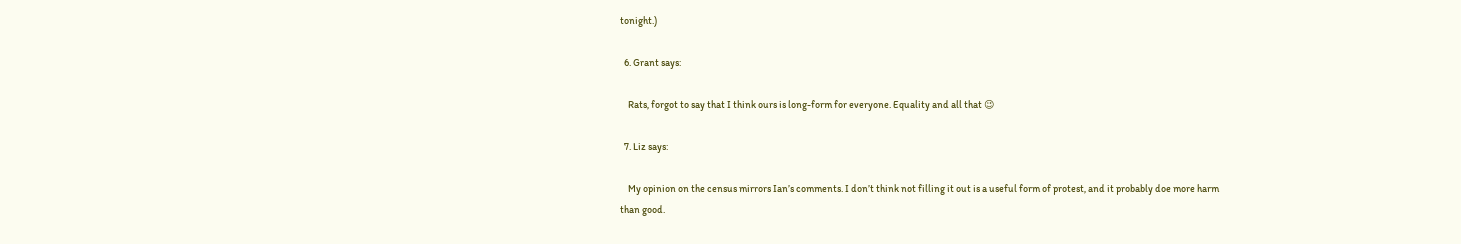tonight.)

  6. Grant says:

    Rats, forgot to say that I think ours is long-form for everyone. Equality and all that 😉

  7. Liz says:

    My opinion on the census mirrors Ian’s comments. I don’t think not filling it out is a useful form of protest, and it probably doe more harm than good.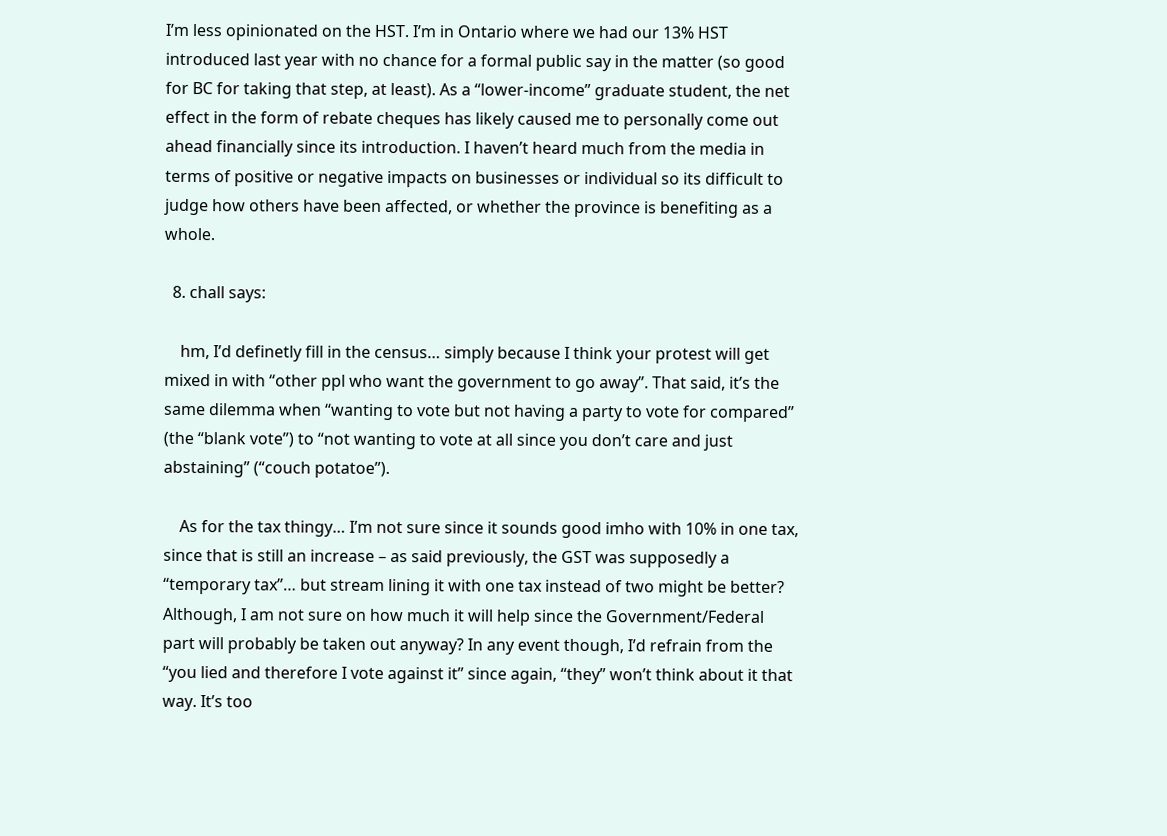I’m less opinionated on the HST. I’m in Ontario where we had our 13% HST introduced last year with no chance for a formal public say in the matter (so good for BC for taking that step, at least). As a “lower-income” graduate student, the net effect in the form of rebate cheques has likely caused me to personally come out ahead financially since its introduction. I haven’t heard much from the media in terms of positive or negative impacts on businesses or individual so its difficult to judge how others have been affected, or whether the province is benefiting as a whole.

  8. chall says:

    hm, I’d definetly fill in the census… simply because I think your protest will get mixed in with “other ppl who want the government to go away”. That said, it’s the same dilemma when “wanting to vote but not having a party to vote for compared” (the “blank vote”) to “not wanting to vote at all since you don’t care and just abstaining” (“couch potatoe”).

    As for the tax thingy… I’m not sure since it sounds good imho with 10% in one tax, since that is still an increase – as said previously, the GST was supposedly a “temporary tax”… but stream lining it with one tax instead of two might be better? Although, I am not sure on how much it will help since the Government/Federal part will probably be taken out anyway? In any event though, I’d refrain from the “you lied and therefore I vote against it” since again, “they” won’t think about it that way. It’s too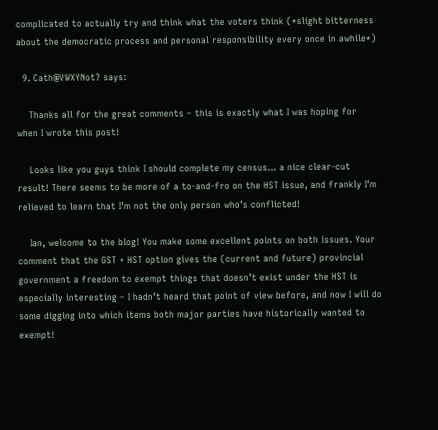complicated to actually try and think what the voters think (*slight bitterness about the democratic process and personal responsibility every once in awhile*)

  9. Cath@VWXYNot? says:

    Thanks all for the great comments – this is exactly what I was hoping for when I wrote this post!

    Looks like you guys think I should complete my census… a nice clear-cut result! There seems to be more of a to-and-fro on the HST issue, and frankly I’m relieved to learn that I’m not the only person who’s conflicted!

    Ian, welcome to the blog! You make some excellent points on both issues. Your comment that the GST + HST option gives the (current and future) provincial government a freedom to exempt things that doesn’t exist under the HST is especially interesting – I hadn’t heard that point of view before, and now I will do some digging into which items both major parties have historically wanted to exempt!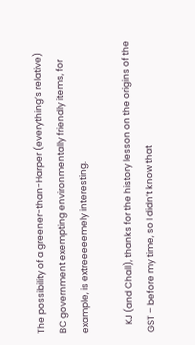The possibility of a greener-than-Harper (everything’s relative) BC government exempting environmentally friendly items, for example, is extreeeeemely interesting.

    KJ (and Chall), thanks for the history lesson on the origins of the GST – before my time, so I didn’t know that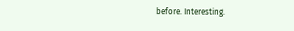before. Interesting.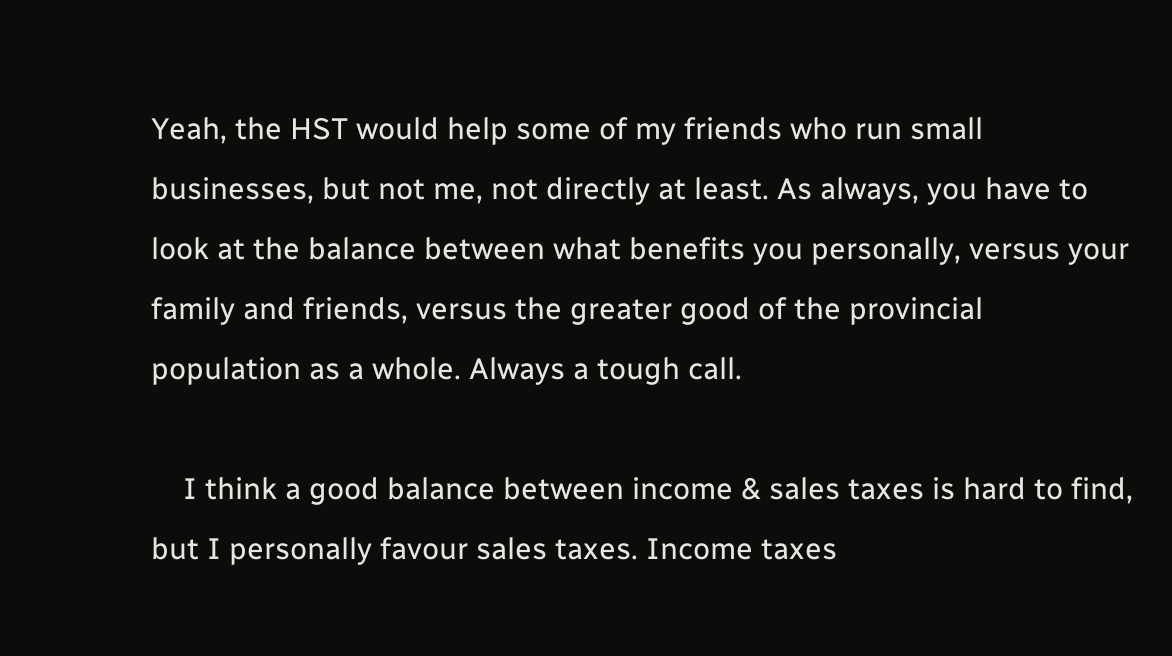Yeah, the HST would help some of my friends who run small businesses, but not me, not directly at least. As always, you have to look at the balance between what benefits you personally, versus your family and friends, versus the greater good of the provincial population as a whole. Always a tough call.

    I think a good balance between income & sales taxes is hard to find, but I personally favour sales taxes. Income taxes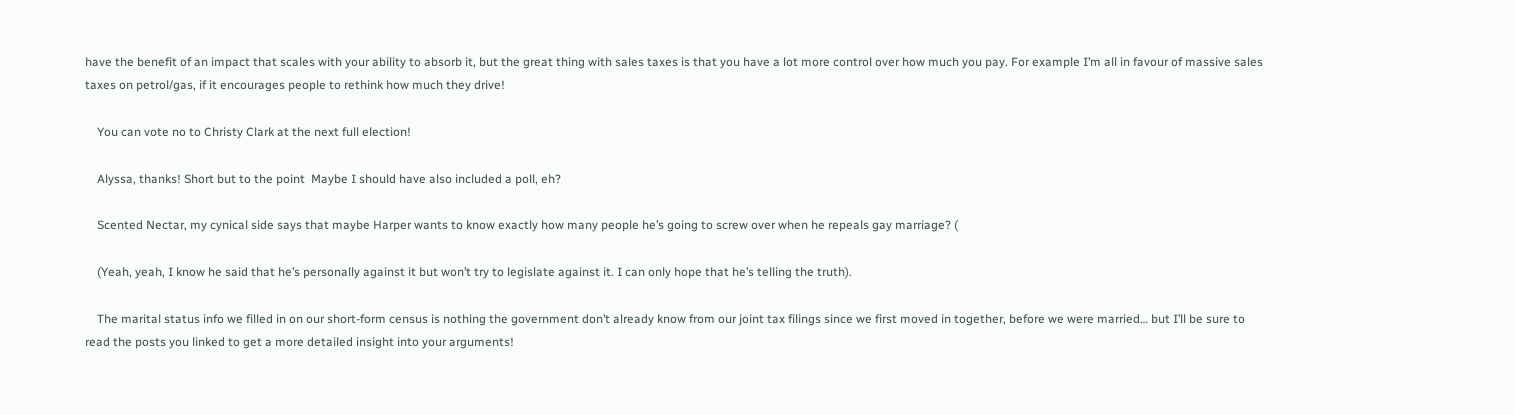have the benefit of an impact that scales with your ability to absorb it, but the great thing with sales taxes is that you have a lot more control over how much you pay. For example I’m all in favour of massive sales taxes on petrol/gas, if it encourages people to rethink how much they drive!

    You can vote no to Christy Clark at the next full election!

    Alyssa, thanks! Short but to the point  Maybe I should have also included a poll, eh?

    Scented Nectar, my cynical side says that maybe Harper wants to know exactly how many people he’s going to screw over when he repeals gay marriage? (

    (Yeah, yeah, I know he said that he’s personally against it but won’t try to legislate against it. I can only hope that he’s telling the truth).

    The marital status info we filled in on our short-form census is nothing the government don’t already know from our joint tax filings since we first moved in together, before we were married… but I’ll be sure to read the posts you linked to get a more detailed insight into your arguments!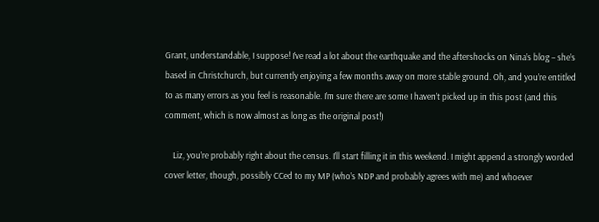Grant, understandable, I suppose! I’ve read a lot about the earthquake and the aftershocks on Nina’s blog – she’s based in Christchurch, but currently enjoying a few months away on more stable ground. Oh, and you’re entitled to as many errors as you feel is reasonable. I’m sure there are some I haven’t picked up in this post (and this comment, which is now almost as long as the original post!)

    Liz, you’re probably right about the census. I’ll start filling it in this weekend. I might append a strongly worded cover letter, though, possibly CCed to my MP (who’s NDP and probably agrees with me) and whoever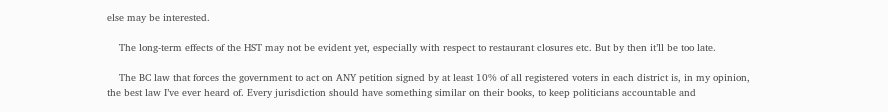else may be interested.

    The long-term effects of the HST may not be evident yet, especially with respect to restaurant closures etc. But by then it’ll be too late.

    The BC law that forces the government to act on ANY petition signed by at least 10% of all registered voters in each district is, in my opinion, the best law I’ve ever heard of. Every jurisdiction should have something similar on their books, to keep politicians accountable and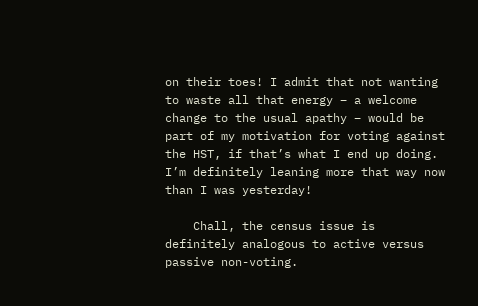on their toes! I admit that not wanting to waste all that energy – a welcome change to the usual apathy – would be part of my motivation for voting against the HST, if that’s what I end up doing. I’m definitely leaning more that way now than I was yesterday!

    Chall, the census issue is definitely analogous to active versus passive non-voting.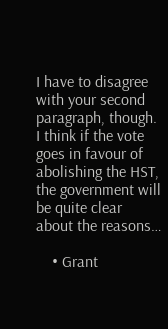I have to disagree with your second paragraph, though. I think if the vote goes in favour of abolishing the HST, the government will be quite clear about the reasons…

    • Grant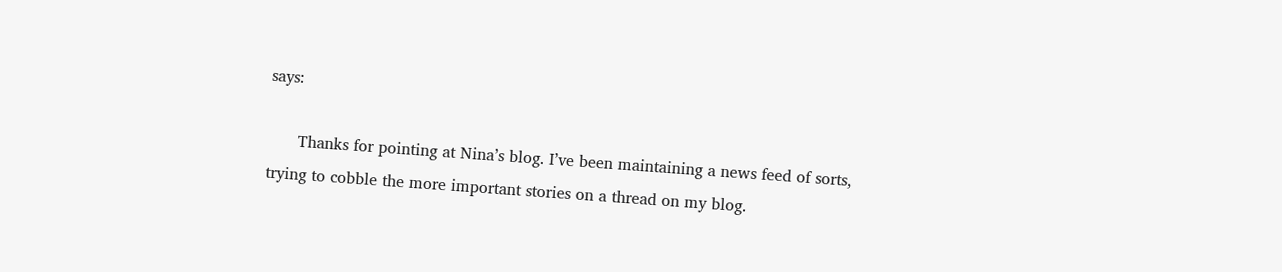says:

      Thanks for pointing at Nina’s blog. I’ve been maintaining a news feed of sorts, trying to cobble the more important stories on a thread on my blog.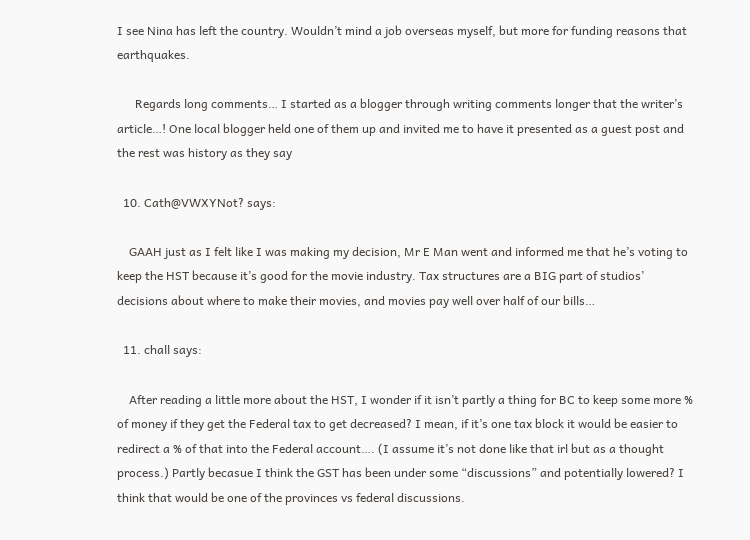I see Nina has left the country. Wouldn’t mind a job overseas myself, but more for funding reasons that earthquakes.

      Regards long comments… I started as a blogger through writing comments longer that the writer’s article…! One local blogger held one of them up and invited me to have it presented as a guest post and the rest was history as they say

  10. Cath@VWXYNot? says:

    GAAH just as I felt like I was making my decision, Mr E Man went and informed me that he’s voting to keep the HST because it’s good for the movie industry. Tax structures are a BIG part of studios’ decisions about where to make their movies, and movies pay well over half of our bills…

  11. chall says:

    After reading a little more about the HST, I wonder if it isn’t partly a thing for BC to keep some more % of money if they get the Federal tax to get decreased? I mean, if it’s one tax block it would be easier to redirect a % of that into the Federal account…. (I assume it’s not done like that irl but as a thought process.) Partly becasue I think the GST has been under some “discussions” and potentially lowered? I think that would be one of the provinces vs federal discussions.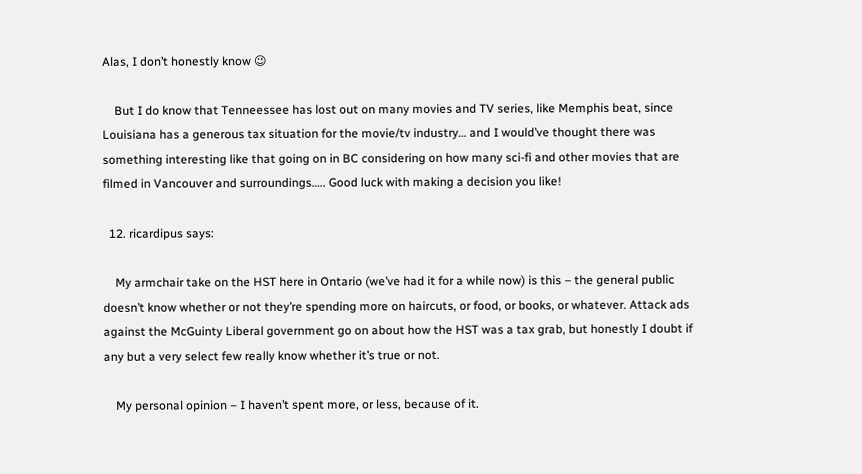Alas, I don’t honestly know 😉

    But I do know that Tenneessee has lost out on many movies and TV series, like Memphis beat, since Louisiana has a generous tax situation for the movie/tv industry… and I would’ve thought there was something interesting like that going on in BC considering on how many sci-fi and other movies that are filmed in Vancouver and surroundings….. Good luck with making a decision you like!

  12. ricardipus says:

    My armchair take on the HST here in Ontario (we’ve had it for a while now) is this – the general public doesn’t know whether or not they’re spending more on haircuts, or food, or books, or whatever. Attack ads against the McGuinty Liberal government go on about how the HST was a tax grab, but honestly I doubt if any but a very select few really know whether it’s true or not.

    My personal opinion – I haven’t spent more, or less, because of it.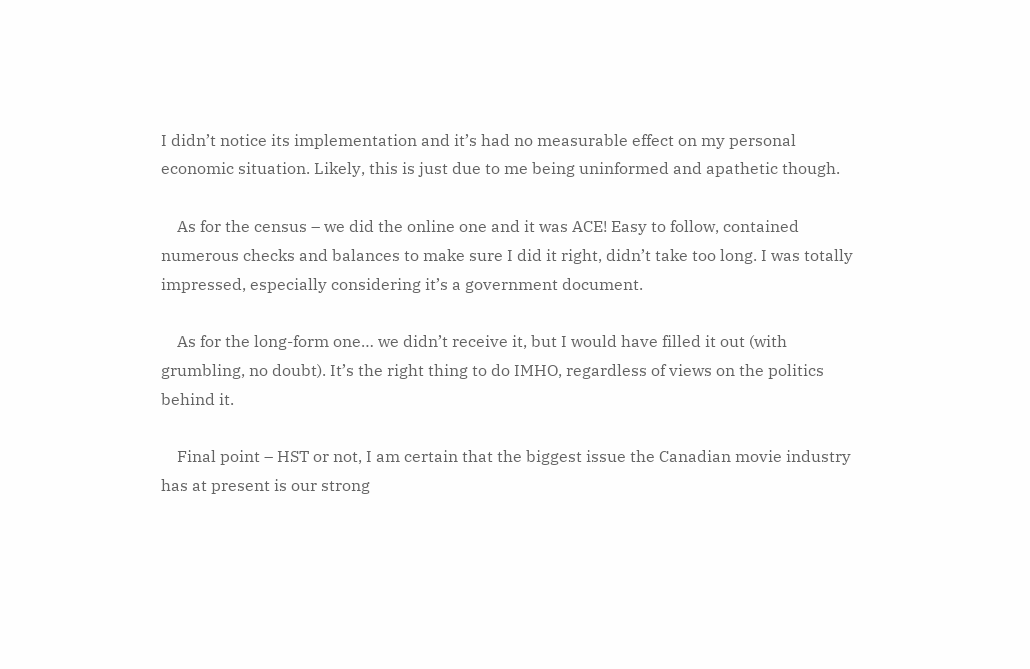I didn’t notice its implementation and it’s had no measurable effect on my personal economic situation. Likely, this is just due to me being uninformed and apathetic though.

    As for the census – we did the online one and it was ACE! Easy to follow, contained numerous checks and balances to make sure I did it right, didn’t take too long. I was totally impressed, especially considering it’s a government document.

    As for the long-form one… we didn’t receive it, but I would have filled it out (with grumbling, no doubt). It’s the right thing to do IMHO, regardless of views on the politics behind it.

    Final point – HST or not, I am certain that the biggest issue the Canadian movie industry has at present is our strong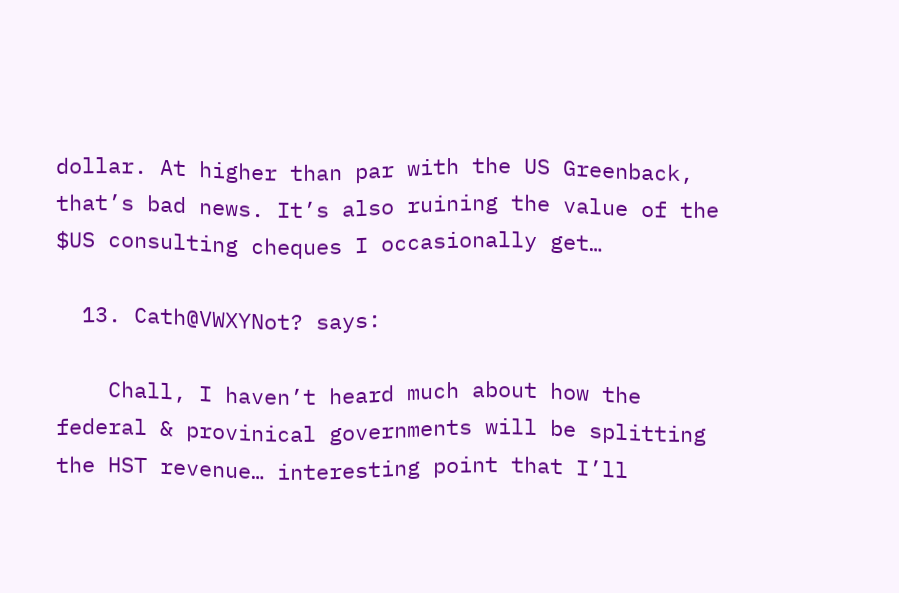dollar. At higher than par with the US Greenback, that’s bad news. It’s also ruining the value of the $US consulting cheques I occasionally get…

  13. Cath@VWXYNot? says:

    Chall, I haven’t heard much about how the federal & provinical governments will be splitting the HST revenue… interesting point that I’ll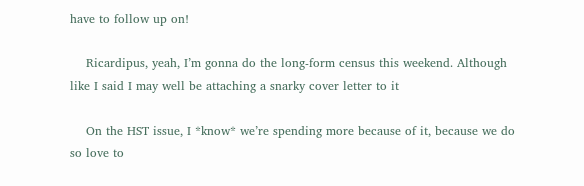have to follow up on!

    Ricardipus, yeah, I’m gonna do the long-form census this weekend. Although like I said I may well be attaching a snarky cover letter to it

    On the HST issue, I *know* we’re spending more because of it, because we do so love to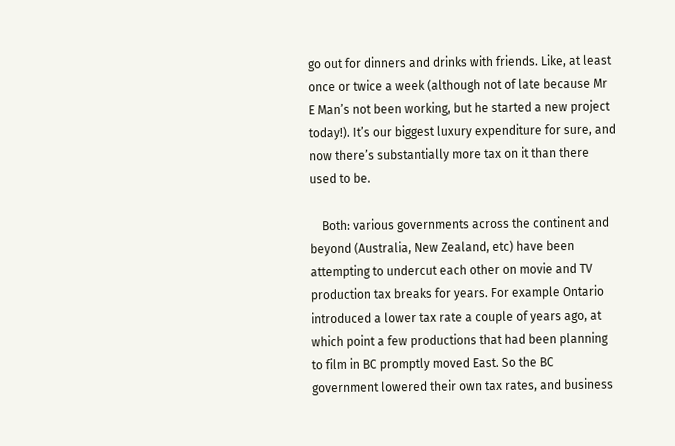go out for dinners and drinks with friends. Like, at least once or twice a week (although not of late because Mr E Man’s not been working, but he started a new project today!). It’s our biggest luxury expenditure for sure, and now there’s substantially more tax on it than there used to be.

    Both: various governments across the continent and beyond (Australia, New Zealand, etc) have been attempting to undercut each other on movie and TV production tax breaks for years. For example Ontario introduced a lower tax rate a couple of years ago, at which point a few productions that had been planning to film in BC promptly moved East. So the BC government lowered their own tax rates, and business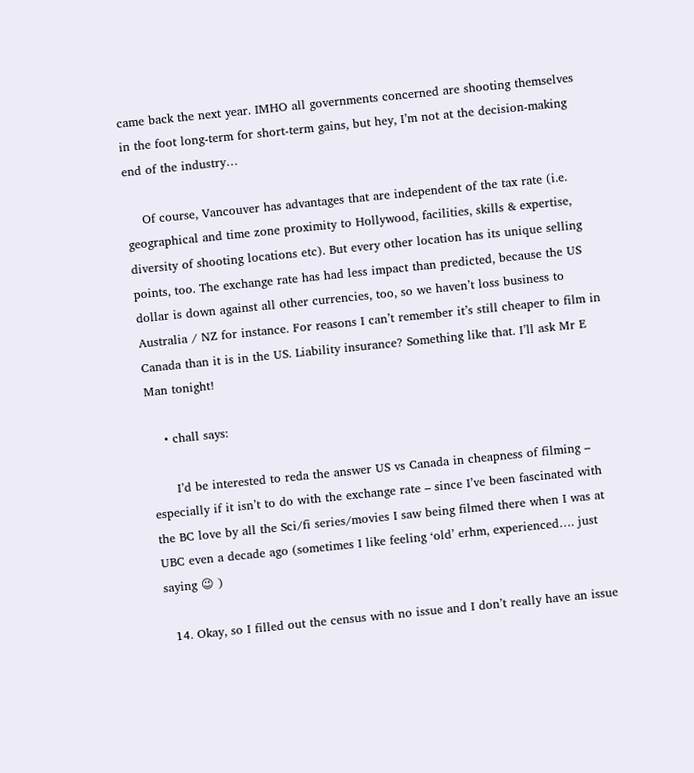came back the next year. IMHO all governments concerned are shooting themselves in the foot long-term for short-term gains, but hey, I’m not at the decision-making end of the industry…

    Of course, Vancouver has advantages that are independent of the tax rate (i.e. geographical and time zone proximity to Hollywood, facilities, skills & expertise, diversity of shooting locations etc). But every other location has its unique selling points, too. The exchange rate has had less impact than predicted, because the US dollar is down against all other currencies, too, so we haven’t loss business to Australia / NZ for instance. For reasons I can’t remember it’s still cheaper to film in Canada than it is in the US. Liability insurance? Something like that. I’ll ask Mr E Man tonight!

    • chall says:

      I’d be interested to reda the answer US vs Canada in cheapness of filming – especially if it isn’t to do with the exchange rate – since I’ve been fascinated with the BC love by all the Sci/fi series/movies I saw being filmed there when I was at UBC even a decade ago (sometimes I like feeling ‘old’ erhm, experienced…. just saying 😉 )

  14. Okay, so I filled out the census with no issue and I don’t really have an issue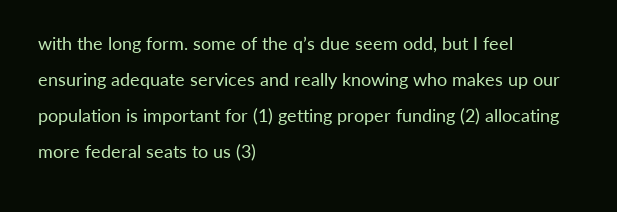with the long form. some of the q’s due seem odd, but I feel ensuring adequate services and really knowing who makes up our population is important for (1) getting proper funding (2) allocating more federal seats to us (3)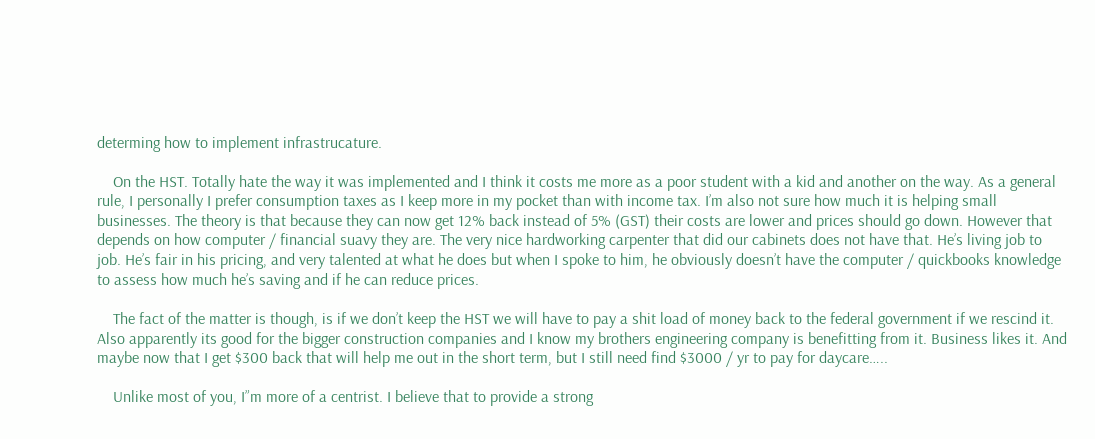determing how to implement infrastrucature.

    On the HST. Totally hate the way it was implemented and I think it costs me more as a poor student with a kid and another on the way. As a general rule, I personally I prefer consumption taxes as I keep more in my pocket than with income tax. I’m also not sure how much it is helping small businesses. The theory is that because they can now get 12% back instead of 5% (GST) their costs are lower and prices should go down. However that depends on how computer / financial suavy they are. The very nice hardworking carpenter that did our cabinets does not have that. He’s living job to job. He’s fair in his pricing, and very talented at what he does but when I spoke to him, he obviously doesn’t have the computer / quickbooks knowledge to assess how much he’s saving and if he can reduce prices.

    The fact of the matter is though, is if we don’t keep the HST we will have to pay a shit load of money back to the federal government if we rescind it. Also apparently its good for the bigger construction companies and I know my brothers engineering company is benefitting from it. Business likes it. And maybe now that I get $300 back that will help me out in the short term, but I still need find $3000 / yr to pay for daycare…..

    Unlike most of you, I”m more of a centrist. I believe that to provide a strong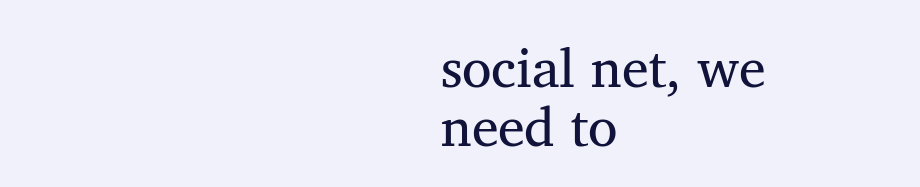social net, we need to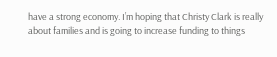have a strong economy. I’m hoping that Christy Clark is really about families and is going to increase funding to things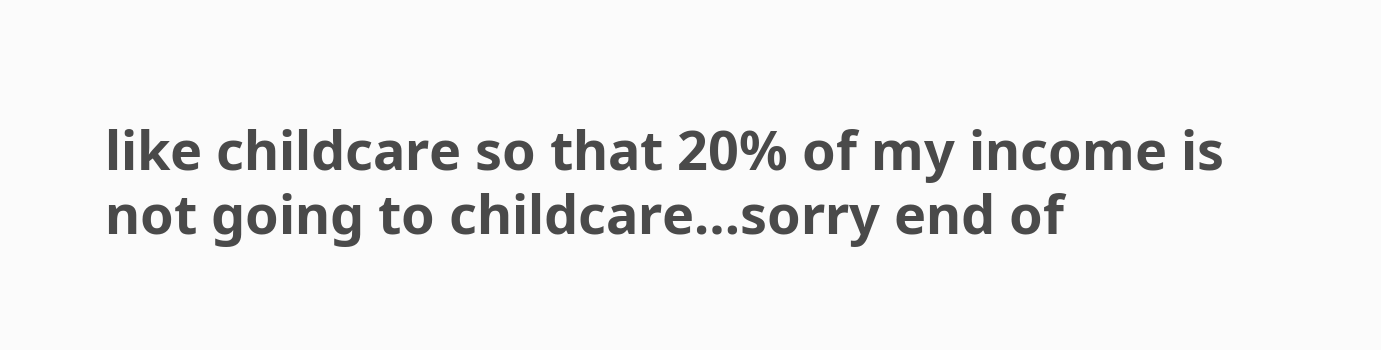like childcare so that 20% of my income is not going to childcare…sorry end of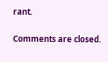rant.

Comments are closed.